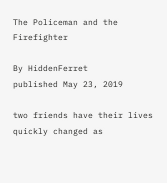The Policeman and the Firefighter

By HiddenFerret
published May 23, 2019

two friends have their lives quickly changed as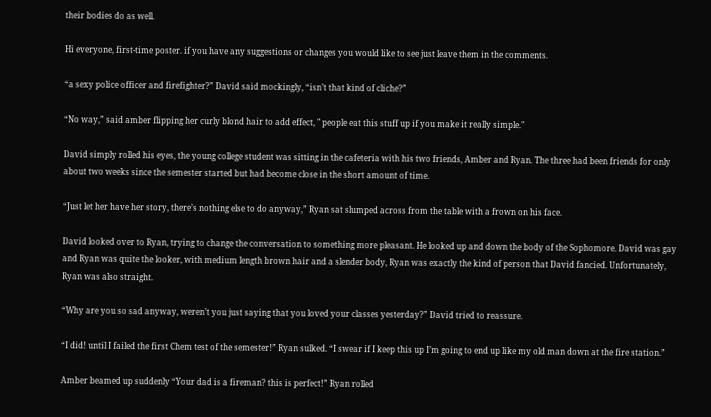their bodies do as well.

Hi everyone, first-time poster. if you have any suggestions or changes you would like to see just leave them in the comments.

“a sexy police officer and firefighter?” David said mockingly, “isn’t that kind of cliche?”

“No way,” said amber flipping her curly blond hair to add effect, " people eat this stuff up if you make it really simple."

David simply rolled his eyes, the young college student was sitting in the cafeteria with his two friends, Amber and Ryan. The three had been friends for only about two weeks since the semester started but had become close in the short amount of time.

“Just let her have her story, there’s nothing else to do anyway,” Ryan sat slumped across from the table with a frown on his face.

David looked over to Ryan, trying to change the conversation to something more pleasant. He looked up and down the body of the Sophomore. David was gay and Ryan was quite the looker, with medium length brown hair and a slender body, Ryan was exactly the kind of person that David fancied. Unfortunately, Ryan was also straight.

“Why are you so sad anyway, weren’t you just saying that you loved your classes yesterday?” David tried to reassure.

“I did! until I failed the first Chem test of the semester!” Ryan sulked. “I swear if I keep this up I’m going to end up like my old man down at the fire station.”

Amber beamed up suddenly “Your dad is a fireman? this is perfect!” Ryan rolled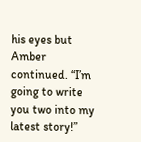his eyes but Amber continued. “I’m going to write you two into my latest story!”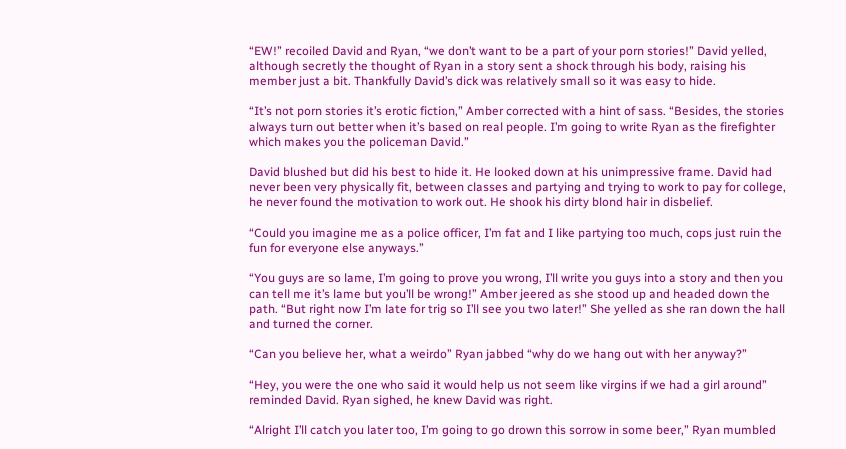“EW!” recoiled David and Ryan, “we don’t want to be a part of your porn stories!” David yelled, although secretly the thought of Ryan in a story sent a shock through his body, raising his member just a bit. Thankfully David’s dick was relatively small so it was easy to hide.

“It’s not porn stories it’s erotic fiction,” Amber corrected with a hint of sass. “Besides, the stories always turn out better when it’s based on real people. I’m going to write Ryan as the firefighter which makes you the policeman David.”

David blushed but did his best to hide it. He looked down at his unimpressive frame. David had never been very physically fit, between classes and partying and trying to work to pay for college, he never found the motivation to work out. He shook his dirty blond hair in disbelief.

“Could you imagine me as a police officer, I’m fat and I like partying too much, cops just ruin the fun for everyone else anyways.”

“You guys are so lame, I’m going to prove you wrong, I’ll write you guys into a story and then you can tell me it’s lame but you’ll be wrong!” Amber jeered as she stood up and headed down the path. “But right now I’m late for trig so I’ll see you two later!” She yelled as she ran down the hall and turned the corner.

“Can you believe her, what a weirdo” Ryan jabbed “why do we hang out with her anyway?”

“Hey, you were the one who said it would help us not seem like virgins if we had a girl around” reminded David. Ryan sighed, he knew David was right.

“Alright I’ll catch you later too, I’m going to go drown this sorrow in some beer,” Ryan mumbled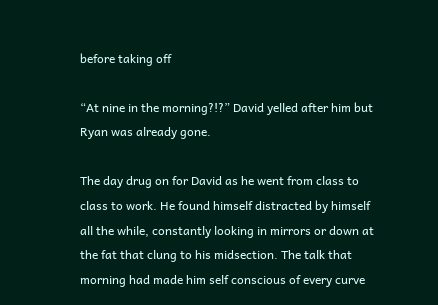before taking off

“At nine in the morning?!?” David yelled after him but Ryan was already gone.

The day drug on for David as he went from class to class to work. He found himself distracted by himself all the while, constantly looking in mirrors or down at the fat that clung to his midsection. The talk that morning had made him self conscious of every curve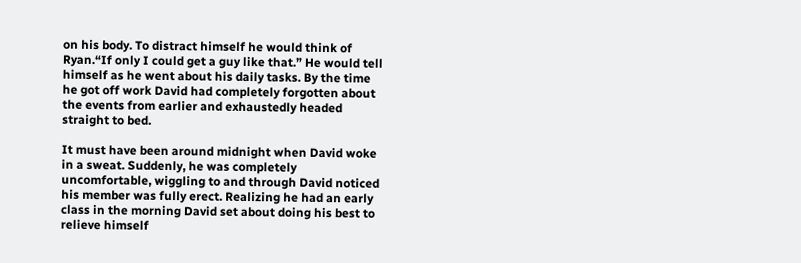on his body. To distract himself he would think of Ryan.“If only I could get a guy like that.” He would tell himself as he went about his daily tasks. By the time he got off work David had completely forgotten about the events from earlier and exhaustedly headed straight to bed.

It must have been around midnight when David woke in a sweat. Suddenly, he was completely uncomfortable, wiggling to and through David noticed his member was fully erect. Realizing he had an early class in the morning David set about doing his best to relieve himself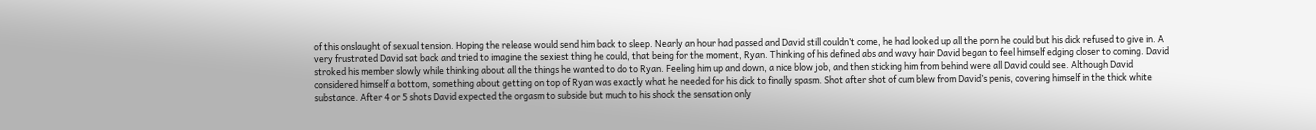of this onslaught of sexual tension. Hoping the release would send him back to sleep. Nearly an hour had passed and David still couldn’t come, he had looked up all the porn he could but his dick refused to give in. A very frustrated David sat back and tried to imagine the sexiest thing he could, that being for the moment, Ryan. Thinking of his defined abs and wavy hair David began to feel himself edging closer to coming. David stroked his member slowly while thinking about all the things he wanted to do to Ryan. Feeling him up and down, a nice blow job, and then sticking him from behind were all David could see. Although David considered himself a bottom, something about getting on top of Ryan was exactly what he needed for his dick to finally spasm. Shot after shot of cum blew from David’s penis, covering himself in the thick white substance. After 4 or 5 shots David expected the orgasm to subside but much to his shock the sensation only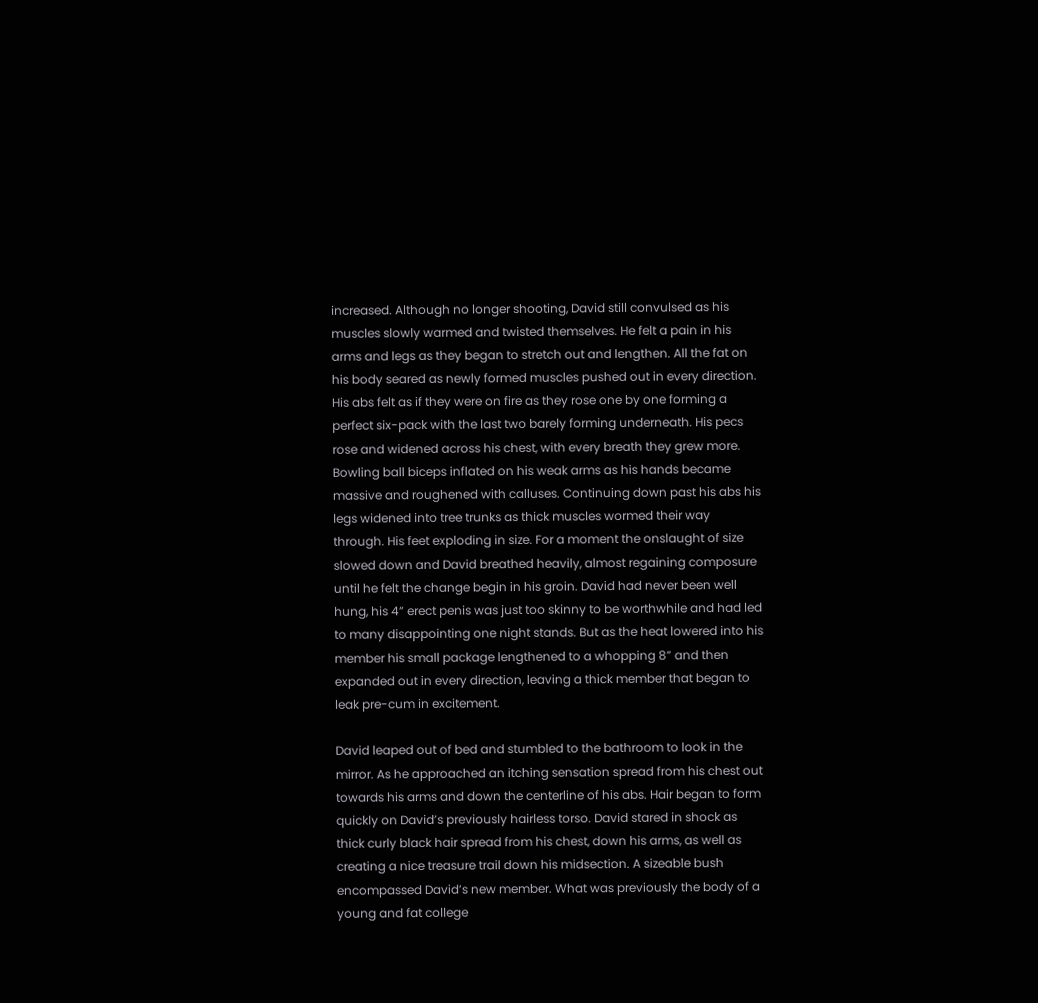increased. Although no longer shooting, David still convulsed as his muscles slowly warmed and twisted themselves. He felt a pain in his arms and legs as they began to stretch out and lengthen. All the fat on his body seared as newly formed muscles pushed out in every direction. His abs felt as if they were on fire as they rose one by one forming a perfect six-pack with the last two barely forming underneath. His pecs rose and widened across his chest, with every breath they grew more. Bowling ball biceps inflated on his weak arms as his hands became massive and roughened with calluses. Continuing down past his abs his legs widened into tree trunks as thick muscles wormed their way through. His feet exploding in size. For a moment the onslaught of size slowed down and David breathed heavily, almost regaining composure until he felt the change begin in his groin. David had never been well hung, his 4” erect penis was just too skinny to be worthwhile and had led to many disappointing one night stands. But as the heat lowered into his member his small package lengthened to a whopping 8” and then expanded out in every direction, leaving a thick member that began to leak pre-cum in excitement.

David leaped out of bed and stumbled to the bathroom to look in the mirror. As he approached an itching sensation spread from his chest out towards his arms and down the centerline of his abs. Hair began to form quickly on David’s previously hairless torso. David stared in shock as thick curly black hair spread from his chest, down his arms, as well as creating a nice treasure trail down his midsection. A sizeable bush encompassed David’s new member. What was previously the body of a young and fat college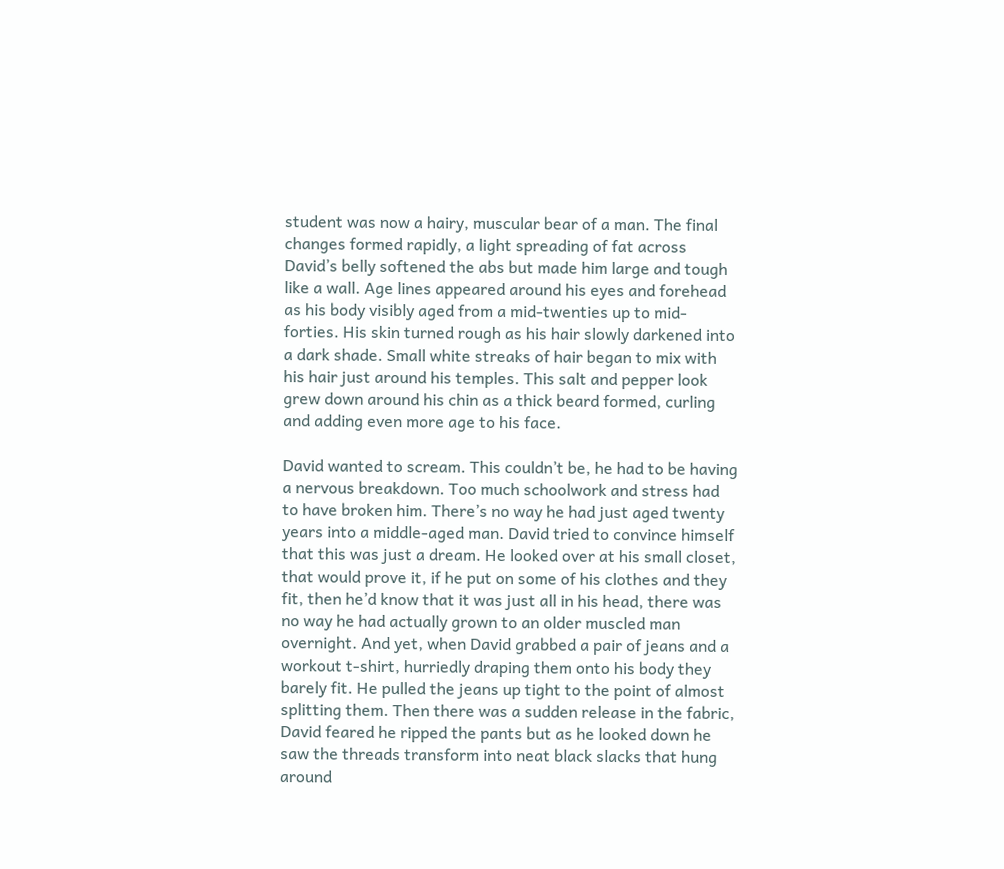student was now a hairy, muscular bear of a man. The final changes formed rapidly, a light spreading of fat across David’s belly softened the abs but made him large and tough like a wall. Age lines appeared around his eyes and forehead as his body visibly aged from a mid-twenties up to mid-forties. His skin turned rough as his hair slowly darkened into a dark shade. Small white streaks of hair began to mix with his hair just around his temples. This salt and pepper look grew down around his chin as a thick beard formed, curling and adding even more age to his face.

David wanted to scream. This couldn’t be, he had to be having a nervous breakdown. Too much schoolwork and stress had to have broken him. There’s no way he had just aged twenty years into a middle-aged man. David tried to convince himself that this was just a dream. He looked over at his small closet, that would prove it, if he put on some of his clothes and they fit, then he’d know that it was just all in his head, there was no way he had actually grown to an older muscled man overnight. And yet, when David grabbed a pair of jeans and a workout t-shirt, hurriedly draping them onto his body they barely fit. He pulled the jeans up tight to the point of almost splitting them. Then there was a sudden release in the fabric, David feared he ripped the pants but as he looked down he saw the threads transform into neat black slacks that hung around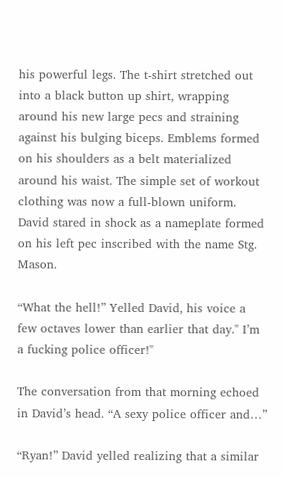his powerful legs. The t-shirt stretched out into a black button up shirt, wrapping around his new large pecs and straining against his bulging biceps. Emblems formed on his shoulders as a belt materialized around his waist. The simple set of workout clothing was now a full-blown uniform. David stared in shock as a nameplate formed on his left pec inscribed with the name Stg. Mason.

“What the hell!” Yelled David, his voice a few octaves lower than earlier that day." I’m a fucking police officer!"

The conversation from that morning echoed in David’s head. “A sexy police officer and…”

“Ryan!” David yelled realizing that a similar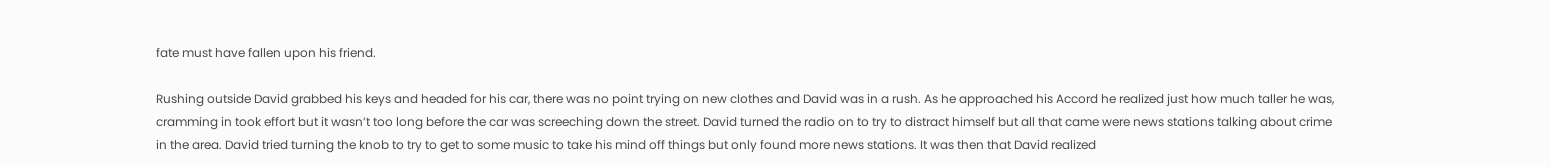fate must have fallen upon his friend.

Rushing outside David grabbed his keys and headed for his car, there was no point trying on new clothes and David was in a rush. As he approached his Accord he realized just how much taller he was, cramming in took effort but it wasn’t too long before the car was screeching down the street. David turned the radio on to try to distract himself but all that came were news stations talking about crime in the area. David tried turning the knob to try to get to some music to take his mind off things but only found more news stations. It was then that David realized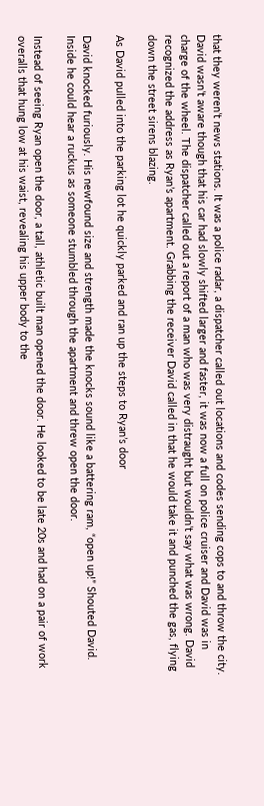that they weren’t news stations. It was a police radar, a dispatcher called out locations and codes sending cops to and throw the city. David wasn’t aware though that his car had slowly shifted larger and faster, it was now a full on police cruiser and David was in charge of the wheel. The dispatcher called out a report of a man who was very distraught but wouldn’t say what was wrong. David recognized the address as Ryan’s apartment. Grabbing the receiver David called in that he would take it and punched the gas, flying down the street sirens blazing.

As David pulled into the parking lot he quickly parked and ran up the steps to Ryan’s door

David knocked furiously. His newfound size and strength made the knocks sound like a battering ram, “open up!” Shouted David. Inside he could hear a ruckus as someone stumbled through the apartment and threw open the door.

Instead of seeing Ryan open the door, a tall, athletic built man opened the door. He looked to be late 20s and had on a pair of work overalls that hung low at his waist, revealing his upper body to the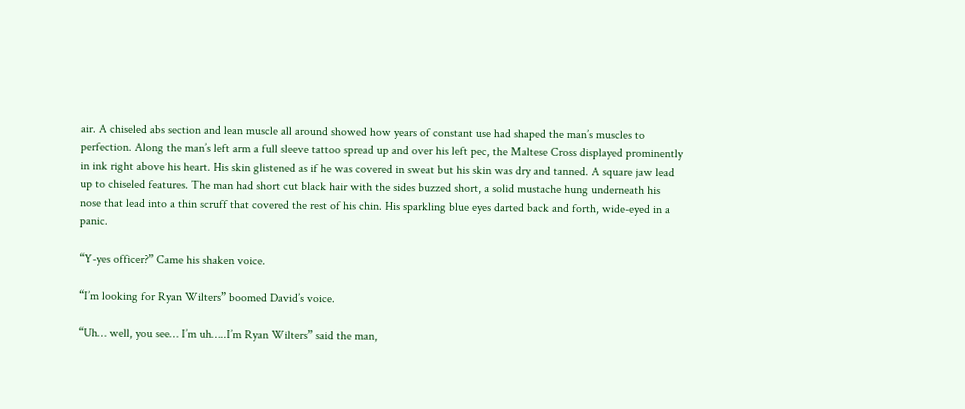air. A chiseled abs section and lean muscle all around showed how years of constant use had shaped the man’s muscles to perfection. Along the man’s left arm a full sleeve tattoo spread up and over his left pec, the Maltese Cross displayed prominently in ink right above his heart. His skin glistened as if he was covered in sweat but his skin was dry and tanned. A square jaw lead up to chiseled features. The man had short cut black hair with the sides buzzed short, a solid mustache hung underneath his nose that lead into a thin scruff that covered the rest of his chin. His sparkling blue eyes darted back and forth, wide-eyed in a panic.

“Y-yes officer?” Came his shaken voice.

“I’m looking for Ryan Wilters” boomed David’s voice.

“Uh… well, you see… I’m uh…..I’m Ryan Wilters” said the man,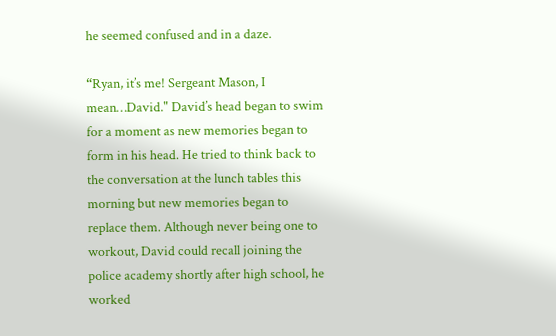he seemed confused and in a daze.

“Ryan, it’s me! Sergeant Mason, I mean…David." David’s head began to swim for a moment as new memories began to form in his head. He tried to think back to the conversation at the lunch tables this morning but new memories began to replace them. Although never being one to workout, David could recall joining the police academy shortly after high school, he worked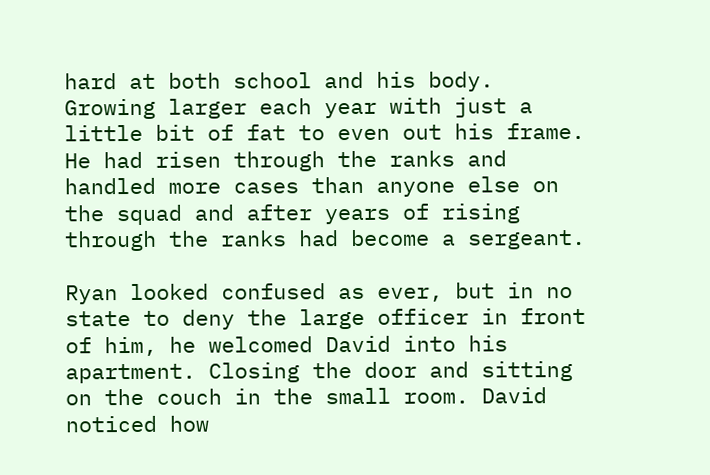hard at both school and his body. Growing larger each year with just a little bit of fat to even out his frame. He had risen through the ranks and handled more cases than anyone else on the squad and after years of rising through the ranks had become a sergeant.

Ryan looked confused as ever, but in no state to deny the large officer in front of him, he welcomed David into his apartment. Closing the door and sitting on the couch in the small room. David noticed how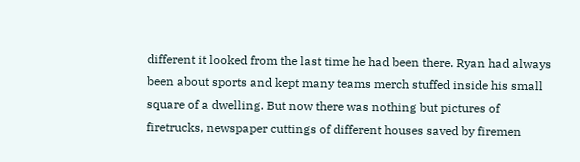different it looked from the last time he had been there. Ryan had always been about sports and kept many teams merch stuffed inside his small square of a dwelling. But now there was nothing but pictures of firetrucks, newspaper cuttings of different houses saved by firemen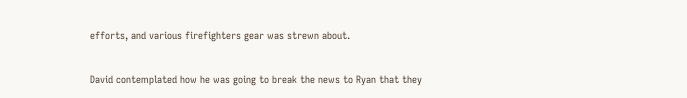efforts, and various firefighters gear was strewn about.

David contemplated how he was going to break the news to Ryan that they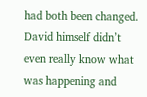had both been changed. David himself didn’t even really know what was happening and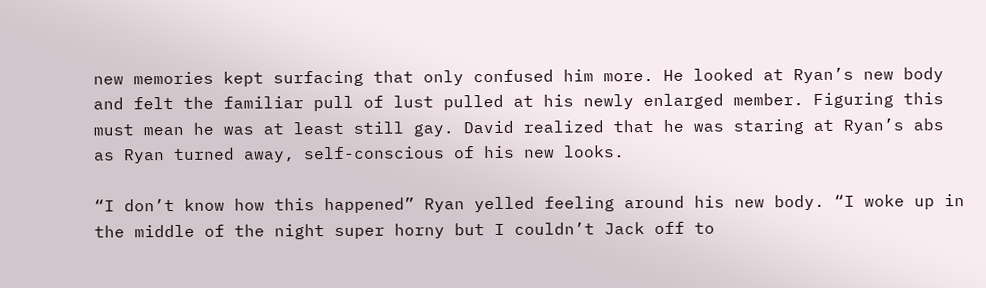new memories kept surfacing that only confused him more. He looked at Ryan’s new body and felt the familiar pull of lust pulled at his newly enlarged member. Figuring this must mean he was at least still gay. David realized that he was staring at Ryan’s abs as Ryan turned away, self-conscious of his new looks.

“I don’t know how this happened” Ryan yelled feeling around his new body. “I woke up in the middle of the night super horny but I couldn’t Jack off to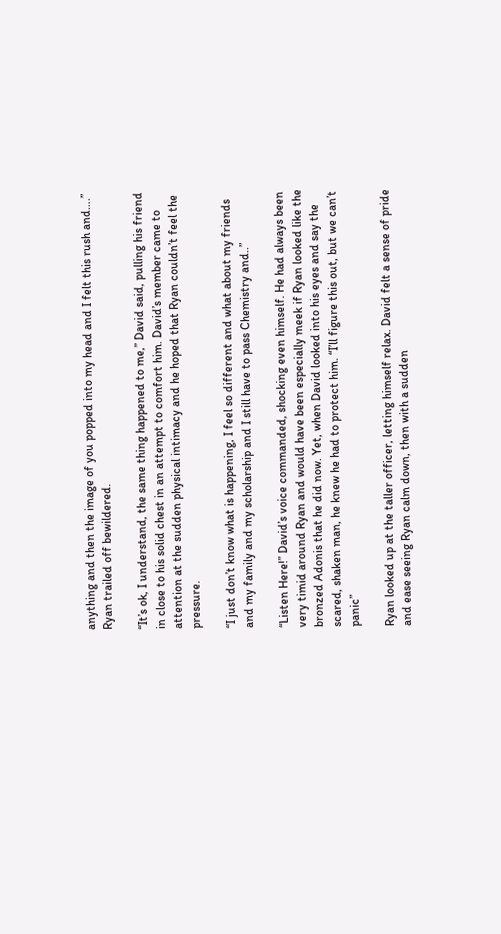anything and then the image of you popped into my head and I felt this rush and….” Ryan trailed off bewildered.

“It’s ok, I understand, the same thing happened to me,” David said, pulling his friend in close to his solid chest in an attempt to comfort him. David’s member came to attention at the sudden physical intimacy and he hoped that Ryan couldn’t feel the pressure.

“I just don’t know what is happening, I feel so different and what about my friends and my family and my scholarship and I still have to pass Chemistry and..”

“Listen Here!” David’s voice commanded, shocking even himself. He had always been very timid around Ryan and would have been especially meek if Ryan looked like the bronzed Adonis that he did now. Yet, when David looked into his eyes and say the scared, shaken man, he knew he had to protect him. “I’ll figure this out, but we can’t panic”

Ryan looked up at the taller officer, letting himself relax. David felt a sense of pride and ease seeing Ryan calm down, then with a sudden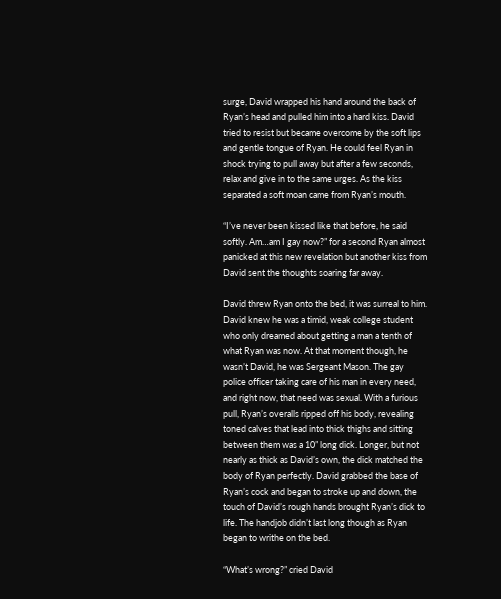surge, David wrapped his hand around the back of Ryan’s head and pulled him into a hard kiss. David tried to resist but became overcome by the soft lips and gentle tongue of Ryan. He could feel Ryan in shock trying to pull away but after a few seconds, relax and give in to the same urges. As the kiss separated a soft moan came from Ryan’s mouth.

“I’ve never been kissed like that before, he said softly. Am…am I gay now?” for a second Ryan almost panicked at this new revelation but another kiss from David sent the thoughts soaring far away.

David threw Ryan onto the bed, it was surreal to him. David knew he was a timid, weak college student who only dreamed about getting a man a tenth of what Ryan was now. At that moment though, he wasn’t David, he was Sergeant Mason. The gay police officer taking care of his man in every need, and right now, that need was sexual. With a furious pull, Ryan’s overalls ripped off his body, revealing toned calves that lead into thick thighs and sitting between them was a 10” long dick. Longer, but not nearly as thick as David’s own, the dick matched the body of Ryan perfectly. David grabbed the base of Ryan’s cock and began to stroke up and down, the touch of David’s rough hands brought Ryan’s dick to life. The handjob didn’t last long though as Ryan began to writhe on the bed.

“What’s wrong?” cried David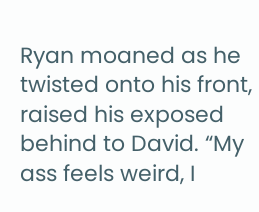Ryan moaned as he twisted onto his front, raised his exposed behind to David. “My ass feels weird, I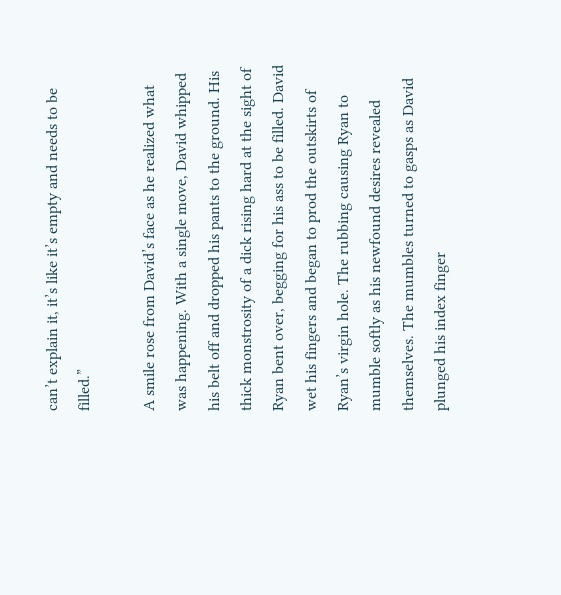can’t explain it, it’s like it’s empty and needs to be filled.”

A smile rose from David’s face as he realized what was happening. With a single move, David whipped his belt off and dropped his pants to the ground. His thick monstrosity of a dick rising hard at the sight of Ryan bent over, begging for his ass to be filled. David wet his fingers and began to prod the outskirts of Ryan’s virgin hole. The rubbing causing Ryan to mumble softly as his newfound desires revealed themselves. The mumbles turned to gasps as David plunged his index finger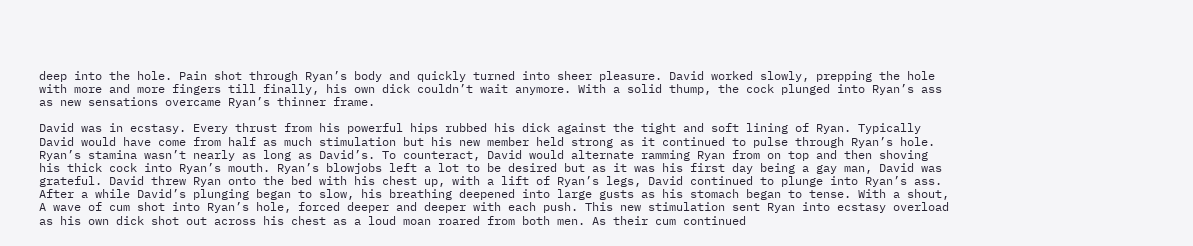deep into the hole. Pain shot through Ryan’s body and quickly turned into sheer pleasure. David worked slowly, prepping the hole with more and more fingers till finally, his own dick couldn’t wait anymore. With a solid thump, the cock plunged into Ryan’s ass as new sensations overcame Ryan’s thinner frame.

David was in ecstasy. Every thrust from his powerful hips rubbed his dick against the tight and soft lining of Ryan. Typically David would have come from half as much stimulation but his new member held strong as it continued to pulse through Ryan’s hole. Ryan’s stamina wasn’t nearly as long as David’s. To counteract, David would alternate ramming Ryan from on top and then shoving his thick cock into Ryan’s mouth. Ryan’s blowjobs left a lot to be desired but as it was his first day being a gay man, David was grateful. David threw Ryan onto the bed with his chest up, with a lift of Ryan’s legs, David continued to plunge into Ryan’s ass. After a while David’s plunging began to slow, his breathing deepened into large gusts as his stomach began to tense. With a shout, A wave of cum shot into Ryan’s hole, forced deeper and deeper with each push. This new stimulation sent Ryan into ecstasy overload as his own dick shot out across his chest as a loud moan roared from both men. As their cum continued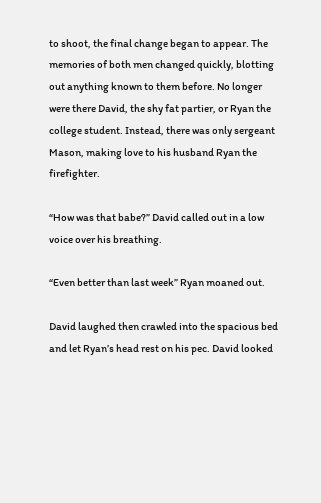to shoot, the final change began to appear. The memories of both men changed quickly, blotting out anything known to them before. No longer were there David, the shy fat partier, or Ryan the college student. Instead, there was only sergeant Mason, making love to his husband Ryan the firefighter.

“How was that babe?” David called out in a low voice over his breathing.

“Even better than last week” Ryan moaned out.

David laughed then crawled into the spacious bed and let Ryan’s head rest on his pec. David looked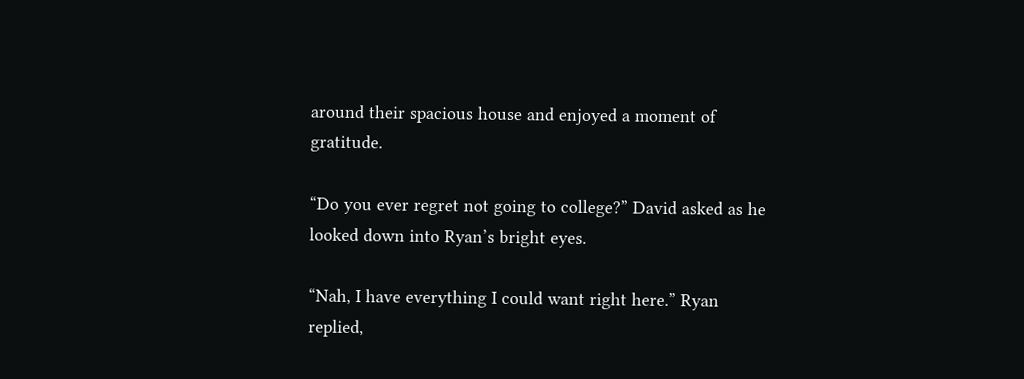around their spacious house and enjoyed a moment of gratitude.

“Do you ever regret not going to college?” David asked as he looked down into Ryan’s bright eyes.

“Nah, I have everything I could want right here.” Ryan replied,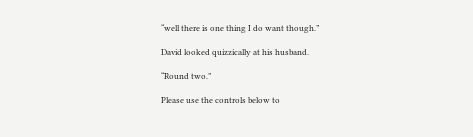“well there is one thing I do want though.”

David looked quizzically at his husband.

“Round two.”

Please use the controls below to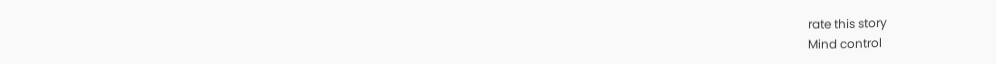rate this story
Mind control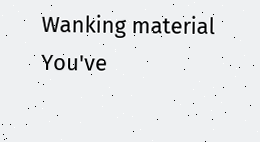Wanking material
You've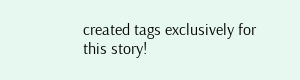created tags exclusively for this story!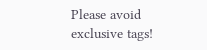Please avoid exclusive tags!